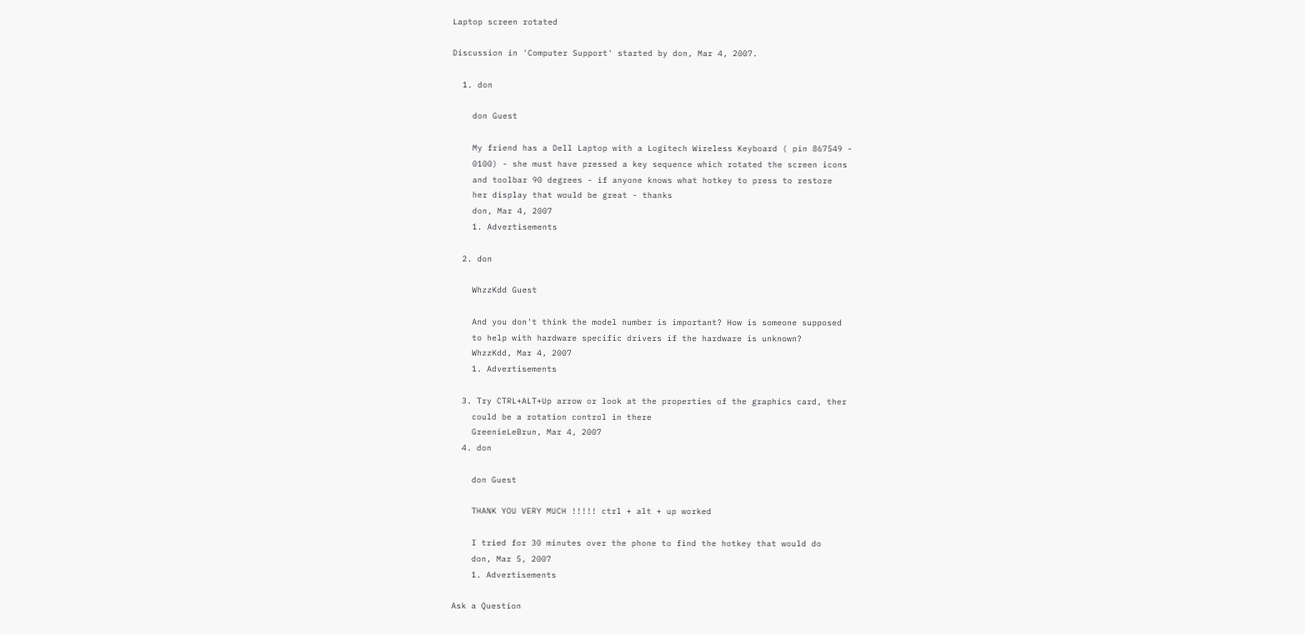Laptop screen rotated

Discussion in 'Computer Support' started by don, Mar 4, 2007.

  1. don

    don Guest

    My friend has a Dell Laptop with a Logitech Wireless Keyboard ( pin 867549 -
    0100) - she must have pressed a key sequence which rotated the screen icons
    and toolbar 90 degrees - if anyone knows what hotkey to press to restore
    her display that would be great - thanks
    don, Mar 4, 2007
    1. Advertisements

  2. don

    WhzzKdd Guest

    And you don't think the model number is important? How is someone supposed
    to help with hardware specific drivers if the hardware is unknown?
    WhzzKdd, Mar 4, 2007
    1. Advertisements

  3. Try CTRL+ALT+Up arrow or look at the properties of the graphics card, ther
    could be a rotation control in there
    GreenieLeBrun, Mar 4, 2007
  4. don

    don Guest

    THANK YOU VERY MUCH !!!!! ctrl + alt + up worked

    I tried for 30 minutes over the phone to find the hotkey that would do
    don, Mar 5, 2007
    1. Advertisements

Ask a Question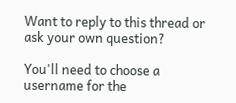Want to reply to this thread or ask your own question?

You'll need to choose a username for the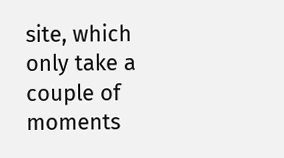site, which only take a couple of moments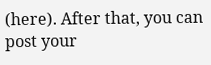(here). After that, you can post your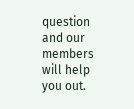question and our members will help you out.